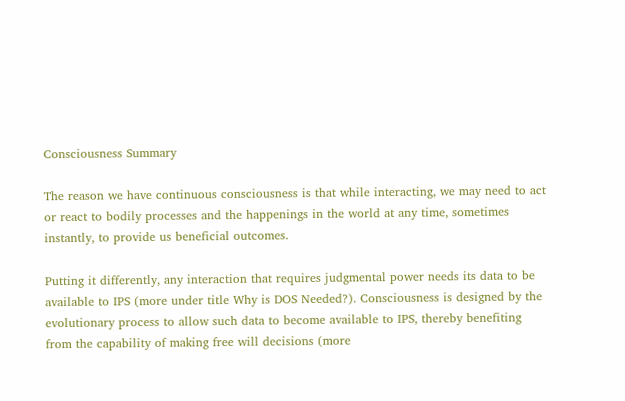Consciousness Summary

The reason we have continuous consciousness is that while interacting, we may need to act or react to bodily processes and the happenings in the world at any time, sometimes instantly, to provide us beneficial outcomes.

Putting it differently, any interaction that requires judgmental power needs its data to be available to IPS (more under title Why is DOS Needed?). Consciousness is designed by the evolutionary process to allow such data to become available to IPS, thereby benefiting from the capability of making free will decisions (more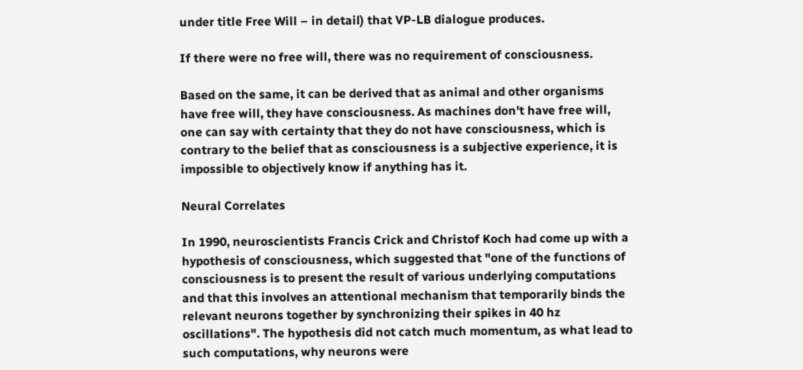under title Free Will – in detail) that VP-LB dialogue produces.

If there were no free will, there was no requirement of consciousness.

Based on the same, it can be derived that as animal and other organisms have free will, they have consciousness. As machines don't have free will, one can say with certainty that they do not have consciousness, which is contrary to the belief that as consciousness is a subjective experience, it is impossible to objectively know if anything has it.

Neural Correlates

In 1990, neuroscientists Francis Crick and Christof Koch had come up with a hypothesis of consciousness, which suggested that "one of the functions of consciousness is to present the result of various underlying computations and that this involves an attentional mechanism that temporarily binds the relevant neurons together by synchronizing their spikes in 40 hz oscillations". The hypothesis did not catch much momentum, as what lead to such computations, why neurons were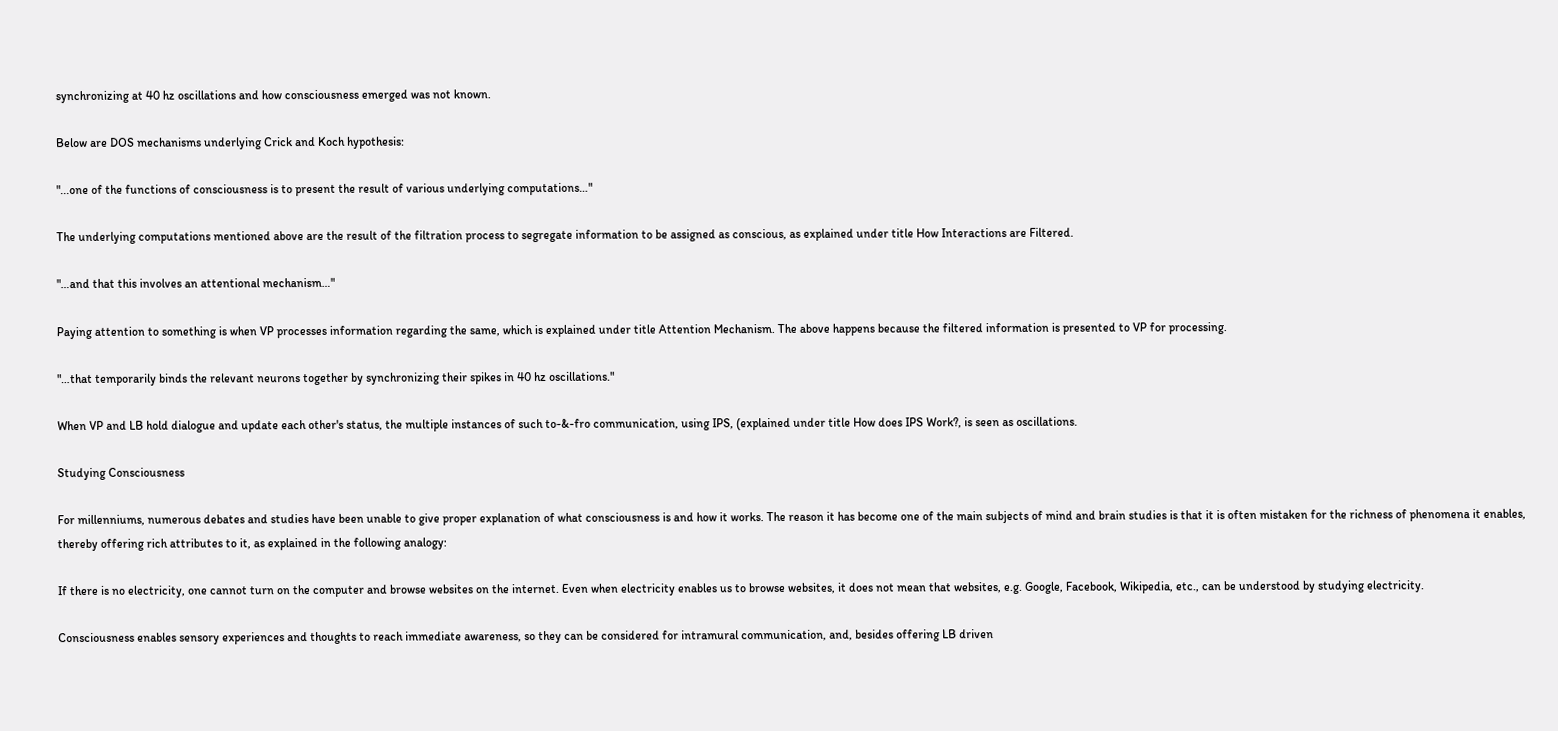synchronizing at 40 hz oscillations and how consciousness emerged was not known.

Below are DOS mechanisms underlying Crick and Koch hypothesis:

"...one of the functions of consciousness is to present the result of various underlying computations…"

The underlying computations mentioned above are the result of the filtration process to segregate information to be assigned as conscious, as explained under title How Interactions are Filtered.

"…and that this involves an attentional mechanism…"

Paying attention to something is when VP processes information regarding the same, which is explained under title Attention Mechanism. The above happens because the filtered information is presented to VP for processing.

"…that temporarily binds the relevant neurons together by synchronizing their spikes in 40 hz oscillations."

When VP and LB hold dialogue and update each other's status, the multiple instances of such to-&-fro communication, using IPS, (explained under title How does IPS Work?, is seen as oscillations.

Studying Consciousness

For millenniums, numerous debates and studies have been unable to give proper explanation of what consciousness is and how it works. The reason it has become one of the main subjects of mind and brain studies is that it is often mistaken for the richness of phenomena it enables, thereby offering rich attributes to it, as explained in the following analogy:

If there is no electricity, one cannot turn on the computer and browse websites on the internet. Even when electricity enables us to browse websites, it does not mean that websites, e.g. Google, Facebook, Wikipedia, etc., can be understood by studying electricity.

Consciousness enables sensory experiences and thoughts to reach immediate awareness, so they can be considered for intramural communication, and, besides offering LB driven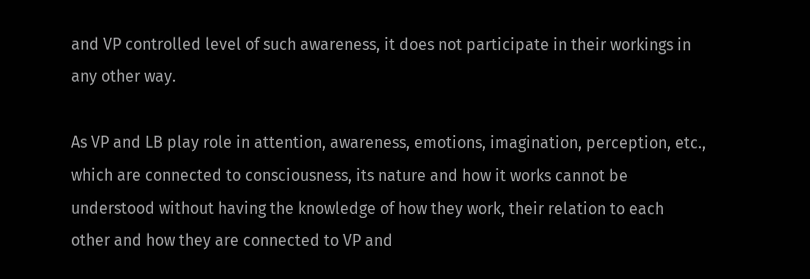and VP controlled level of such awareness, it does not participate in their workings in any other way.

As VP and LB play role in attention, awareness, emotions, imagination, perception, etc., which are connected to consciousness, its nature and how it works cannot be understood without having the knowledge of how they work, their relation to each other and how they are connected to VP and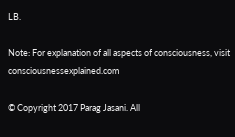LB.

Note: For explanation of all aspects of consciousness, visit consciousnessexplained.com

© Copyright 2017 Parag Jasani. All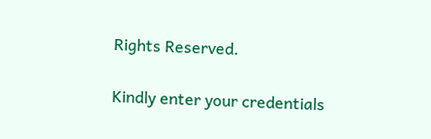Rights Reserved.

Kindly enter your credentials